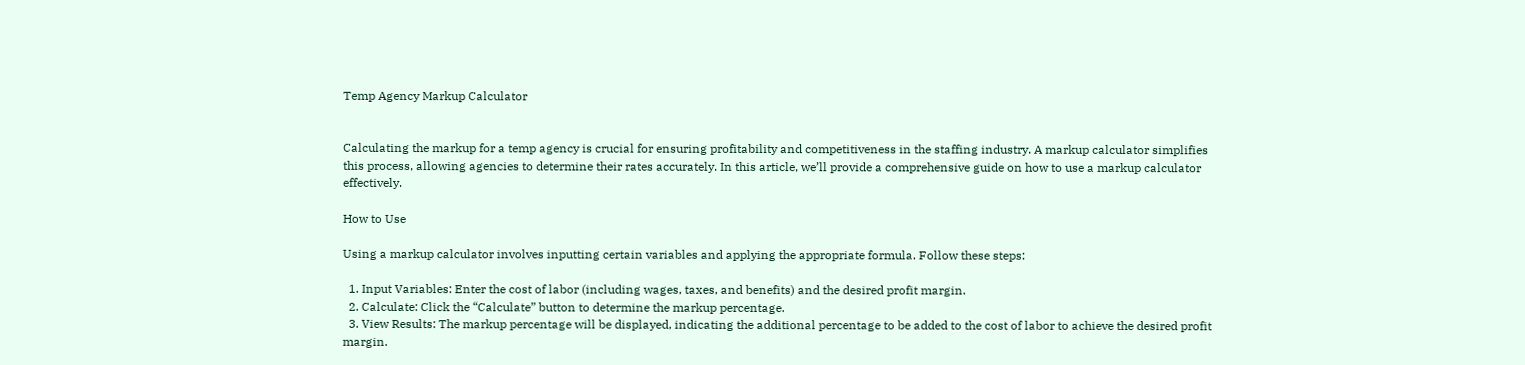Temp Agency Markup Calculator


Calculating the markup for a temp agency is crucial for ensuring profitability and competitiveness in the staffing industry. A markup calculator simplifies this process, allowing agencies to determine their rates accurately. In this article, we’ll provide a comprehensive guide on how to use a markup calculator effectively.

How to Use

Using a markup calculator involves inputting certain variables and applying the appropriate formula. Follow these steps:

  1. Input Variables: Enter the cost of labor (including wages, taxes, and benefits) and the desired profit margin.
  2. Calculate: Click the “Calculate” button to determine the markup percentage.
  3. View Results: The markup percentage will be displayed, indicating the additional percentage to be added to the cost of labor to achieve the desired profit margin.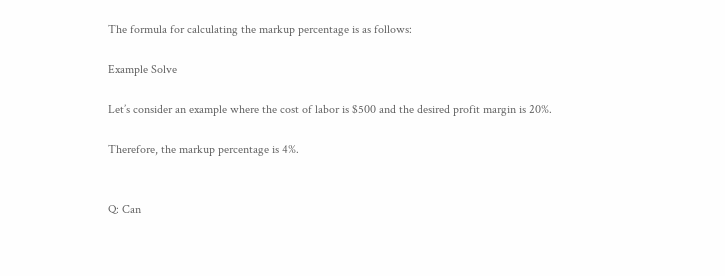The formula for calculating the markup percentage is as follows:

Example Solve

Let’s consider an example where the cost of labor is $500 and the desired profit margin is 20%.

Therefore, the markup percentage is 4%.


Q: Can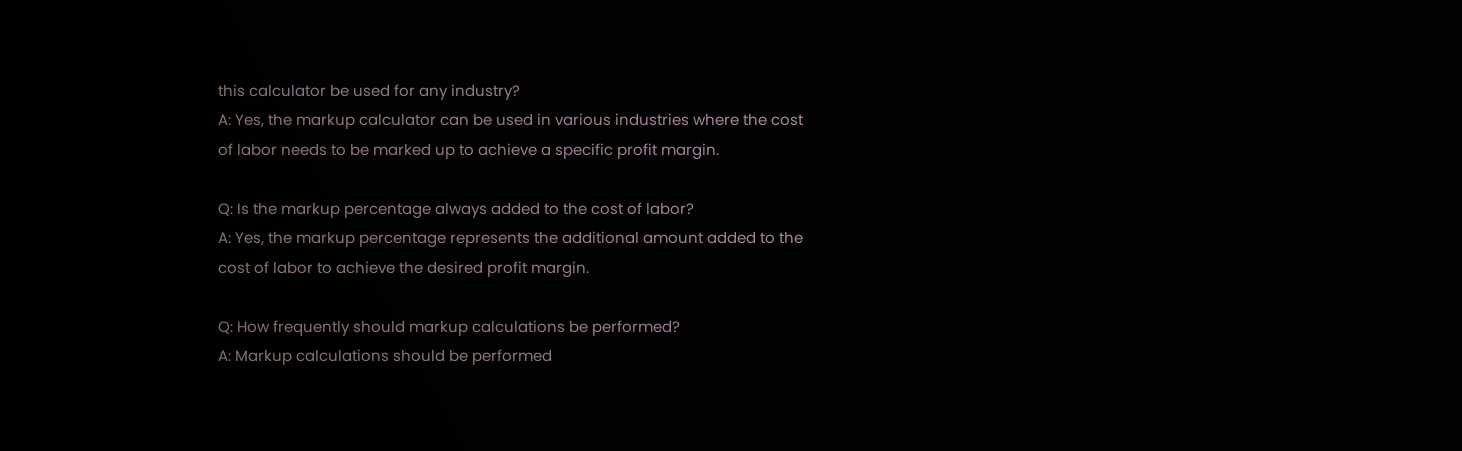this calculator be used for any industry?
A: Yes, the markup calculator can be used in various industries where the cost of labor needs to be marked up to achieve a specific profit margin.

Q: Is the markup percentage always added to the cost of labor?
A: Yes, the markup percentage represents the additional amount added to the cost of labor to achieve the desired profit margin.

Q: How frequently should markup calculations be performed?
A: Markup calculations should be performed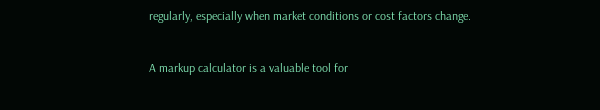regularly, especially when market conditions or cost factors change.


A markup calculator is a valuable tool for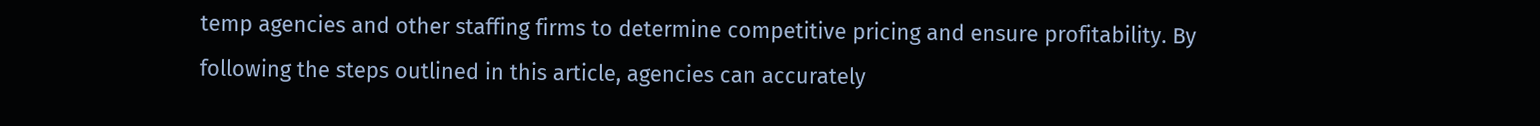temp agencies and other staffing firms to determine competitive pricing and ensure profitability. By following the steps outlined in this article, agencies can accurately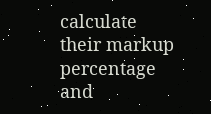calculate their markup percentage and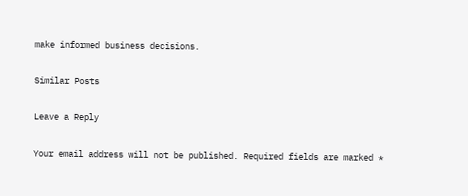make informed business decisions.

Similar Posts

Leave a Reply

Your email address will not be published. Required fields are marked *